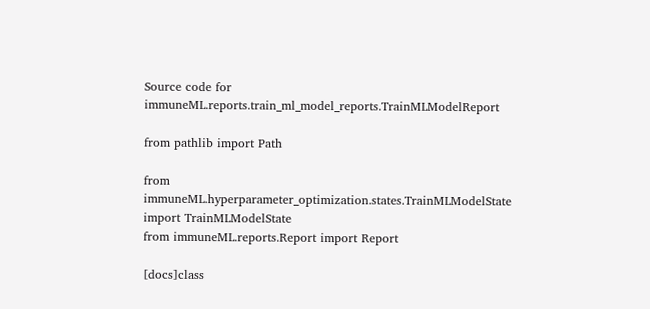Source code for immuneML.reports.train_ml_model_reports.TrainMLModelReport

from pathlib import Path

from immuneML.hyperparameter_optimization.states.TrainMLModelState import TrainMLModelState
from immuneML.reports.Report import Report

[docs]class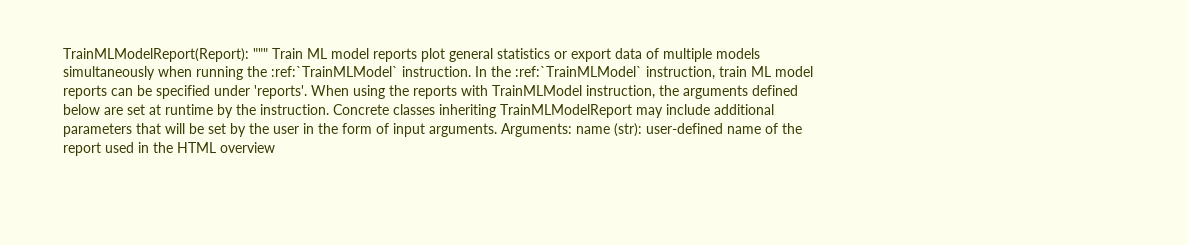TrainMLModelReport(Report): """ Train ML model reports plot general statistics or export data of multiple models simultaneously when running the :ref:`TrainMLModel` instruction. In the :ref:`TrainMLModel` instruction, train ML model reports can be specified under 'reports'. When using the reports with TrainMLModel instruction, the arguments defined below are set at runtime by the instruction. Concrete classes inheriting TrainMLModelReport may include additional parameters that will be set by the user in the form of input arguments. Arguments: name (str): user-defined name of the report used in the HTML overview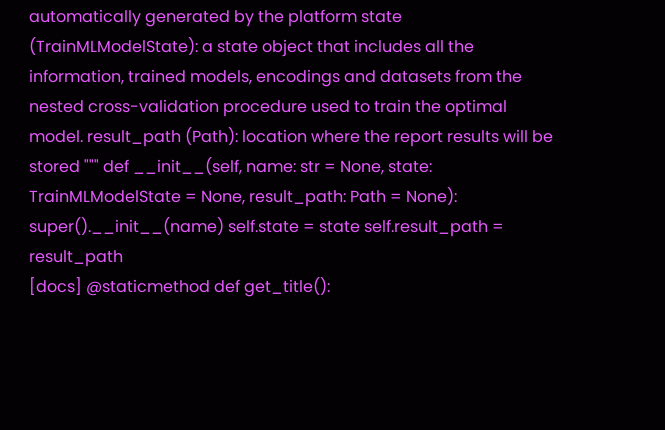automatically generated by the platform state (TrainMLModelState): a state object that includes all the information, trained models, encodings and datasets from the nested cross-validation procedure used to train the optimal model. result_path (Path): location where the report results will be stored """ def __init__(self, name: str = None, state: TrainMLModelState = None, result_path: Path = None): super().__init__(name) self.state = state self.result_path = result_path
[docs] @staticmethod def get_title():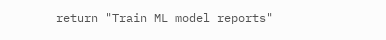return "Train ML model reports"